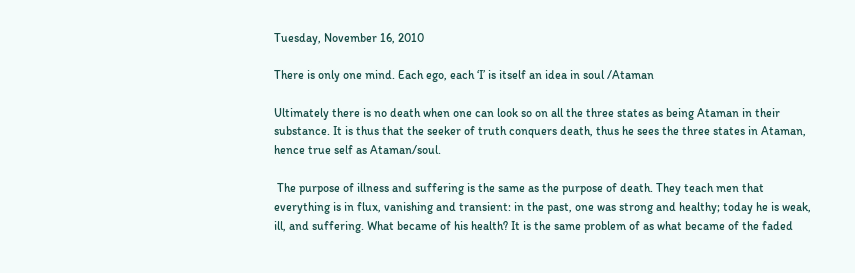Tuesday, November 16, 2010

There is only one mind. Each ego, each ‘I’ is itself an idea in soul /Ataman

Ultimately there is no death when one can look so on all the three states as being Ataman in their substance. It is thus that the seeker of truth conquers death, thus he sees the three states in Ataman, hence true self as Ataman/soul.

 The purpose of illness and suffering is the same as the purpose of death. They teach men that everything is in flux, vanishing and transient: in the past, one was strong and healthy; today he is weak, ill, and suffering. What became of his health? It is the same problem of as what became of the faded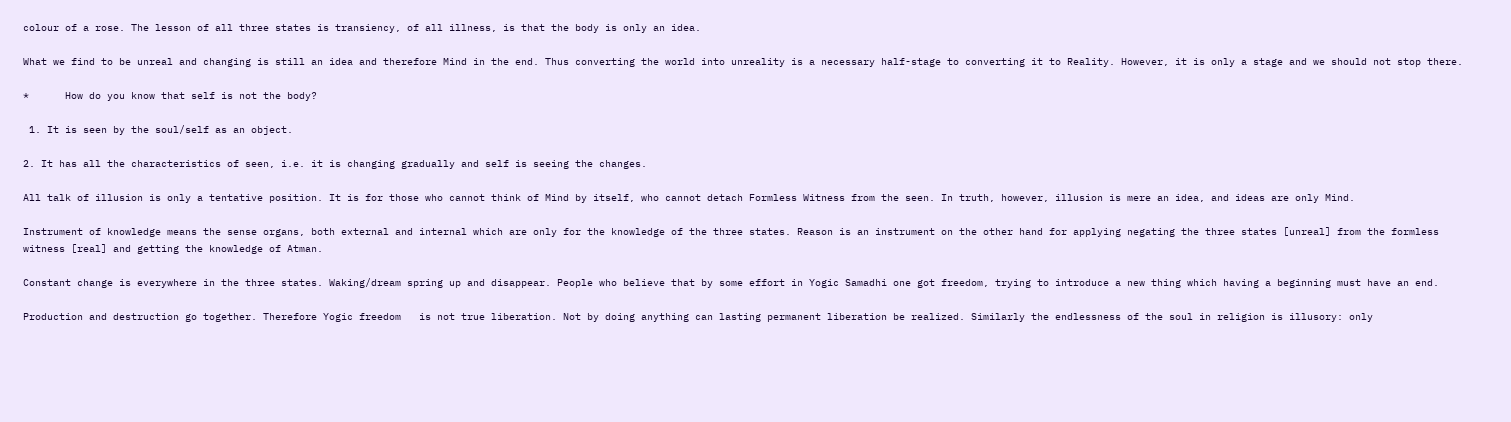colour of a rose. The lesson of all three states is transiency, of all illness, is that the body is only an idea.

What we find to be unreal and changing is still an idea and therefore Mind in the end. Thus converting the world into unreality is a necessary half-stage to converting it to Reality. However, it is only a stage and we should not stop there.

*      How do you know that self is not the body?

 1. It is seen by the soul/self as an object.

2. It has all the characteristics of seen, i.e. it is changing gradually and self is seeing the changes.

All talk of illusion is only a tentative position. It is for those who cannot think of Mind by itself, who cannot detach Formless Witness from the seen. In truth, however, illusion is mere an idea, and ideas are only Mind.

Instrument of knowledge means the sense organs, both external and internal which are only for the knowledge of the three states. Reason is an instrument on the other hand for applying negating the three states [unreal] from the formless witness [real] and getting the knowledge of Atman.

Constant change is everywhere in the three states. Waking/dream spring up and disappear. People who believe that by some effort in Yogic Samadhi one got freedom, trying to introduce a new thing which having a beginning must have an end.

Production and destruction go together. Therefore Yogic freedom   is not true liberation. Not by doing anything can lasting permanent liberation be realized. Similarly the endlessness of the soul in religion is illusory: only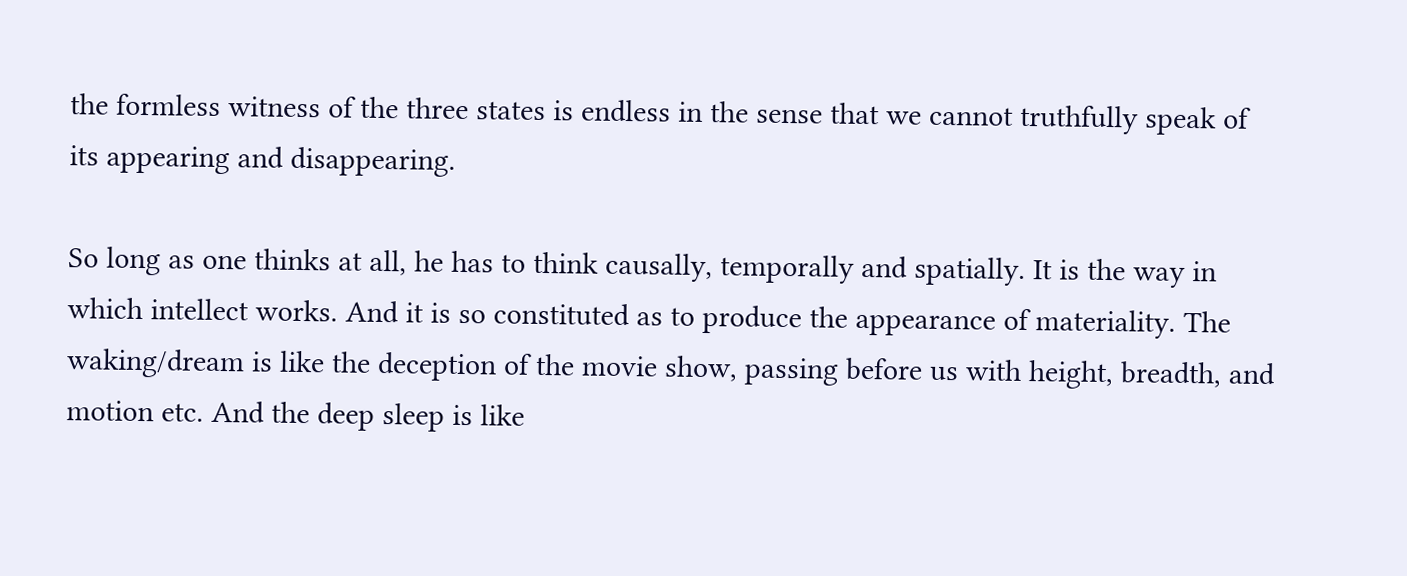the formless witness of the three states is endless in the sense that we cannot truthfully speak of its appearing and disappearing.

So long as one thinks at all, he has to think causally, temporally and spatially. It is the way in which intellect works. And it is so constituted as to produce the appearance of materiality. The waking/dream is like the deception of the movie show, passing before us with height, breadth, and motion etc. And the deep sleep is like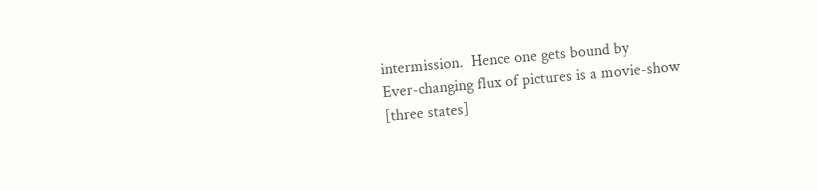intermission.  Hence one gets bound by
Ever-changing flux of pictures is a movie-show [three states]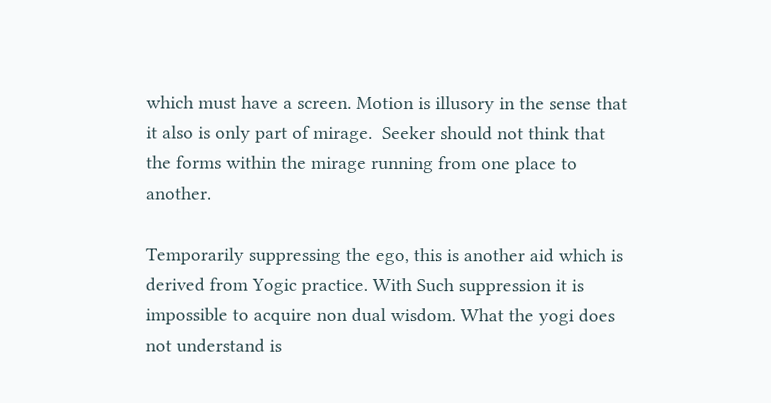which must have a screen. Motion is illusory in the sense that it also is only part of mirage.  Seeker should not think that the forms within the mirage running from one place to another.

Temporarily suppressing the ego, this is another aid which is derived from Yogic practice. With Such suppression it is impossible to acquire non dual wisdom. What the yogi does not understand is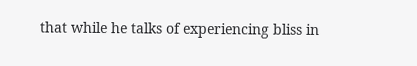that while he talks of experiencing bliss in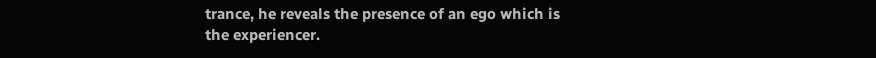trance, he reveals the presence of an ego which is the experiencer.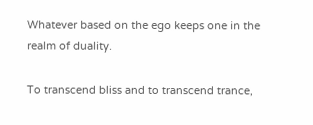Whatever based on the ego keeps one in the realm of duality.

To transcend bliss and to transcend trance,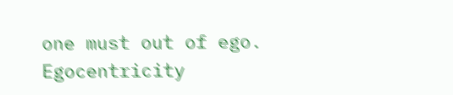one must out of ego. Egocentricity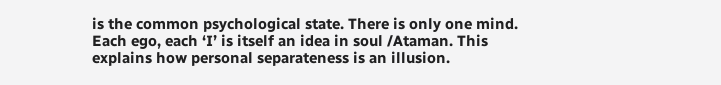is the common psychological state. There is only one mind. Each ego, each ‘I’ is itself an idea in soul /Ataman. This explains how personal separateness is an illusion.